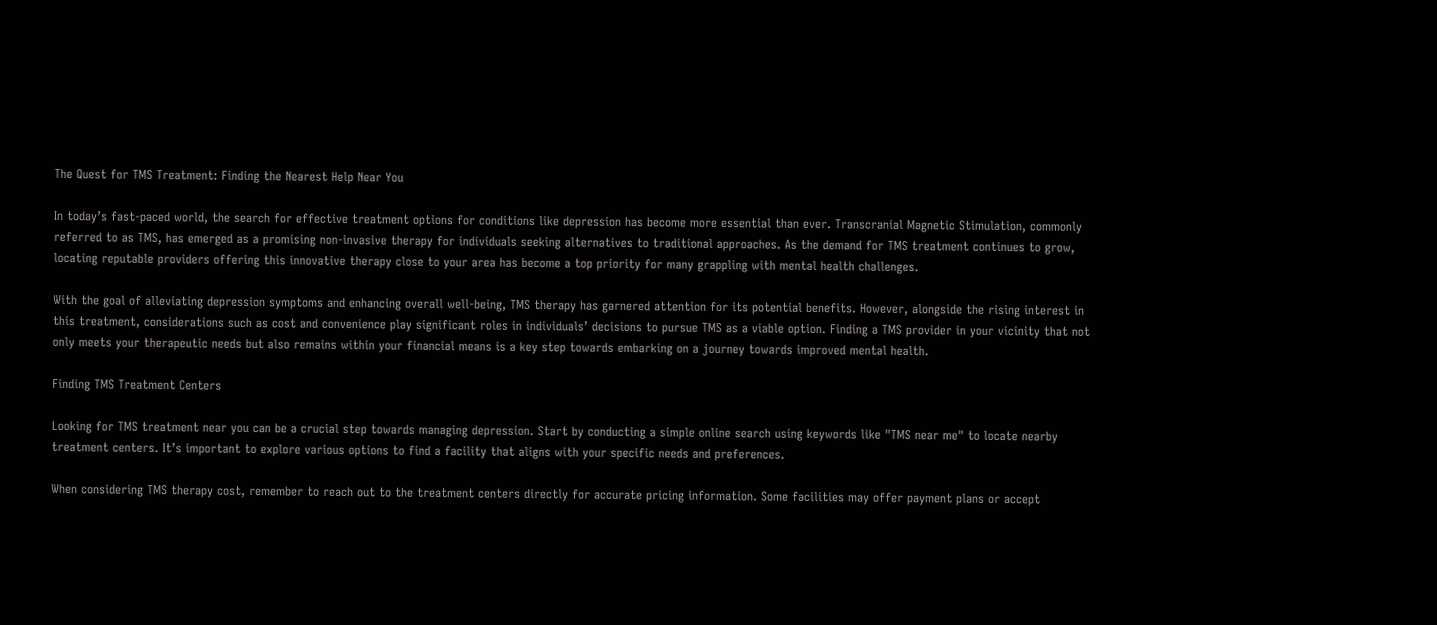The Quest for TMS Treatment: Finding the Nearest Help Near You

In today’s fast-paced world, the search for effective treatment options for conditions like depression has become more essential than ever. Transcranial Magnetic Stimulation, commonly referred to as TMS, has emerged as a promising non-invasive therapy for individuals seeking alternatives to traditional approaches. As the demand for TMS treatment continues to grow, locating reputable providers offering this innovative therapy close to your area has become a top priority for many grappling with mental health challenges.

With the goal of alleviating depression symptoms and enhancing overall well-being, TMS therapy has garnered attention for its potential benefits. However, alongside the rising interest in this treatment, considerations such as cost and convenience play significant roles in individuals’ decisions to pursue TMS as a viable option. Finding a TMS provider in your vicinity that not only meets your therapeutic needs but also remains within your financial means is a key step towards embarking on a journey towards improved mental health.

Finding TMS Treatment Centers

Looking for TMS treatment near you can be a crucial step towards managing depression. Start by conducting a simple online search using keywords like "TMS near me" to locate nearby treatment centers. It’s important to explore various options to find a facility that aligns with your specific needs and preferences.

When considering TMS therapy cost, remember to reach out to the treatment centers directly for accurate pricing information. Some facilities may offer payment plans or accept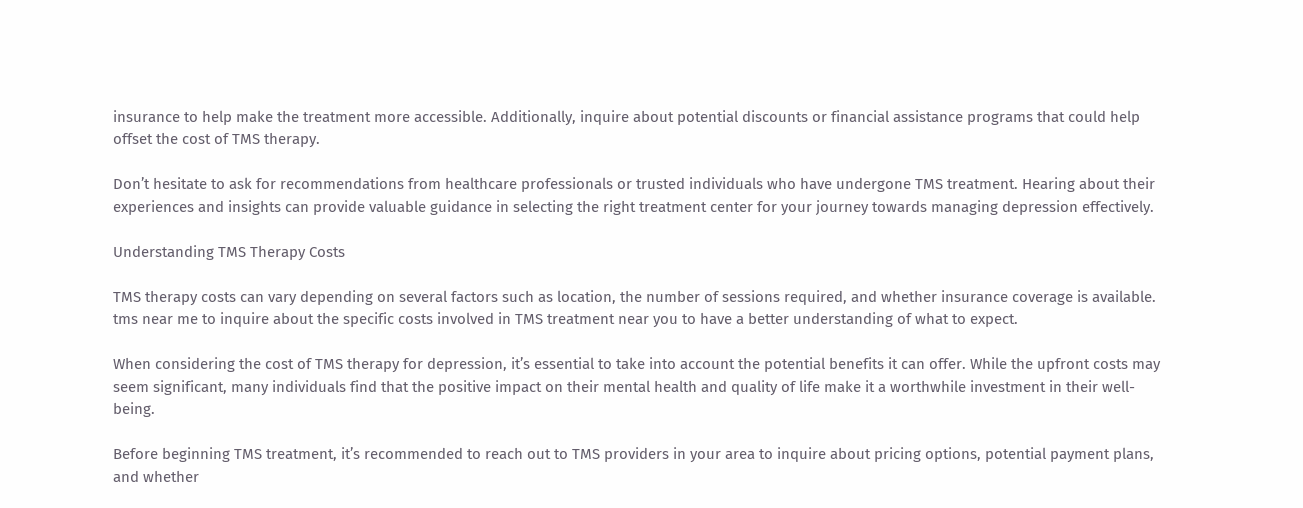insurance to help make the treatment more accessible. Additionally, inquire about potential discounts or financial assistance programs that could help offset the cost of TMS therapy.

Don’t hesitate to ask for recommendations from healthcare professionals or trusted individuals who have undergone TMS treatment. Hearing about their experiences and insights can provide valuable guidance in selecting the right treatment center for your journey towards managing depression effectively.

Understanding TMS Therapy Costs

TMS therapy costs can vary depending on several factors such as location, the number of sessions required, and whether insurance coverage is available. tms near me to inquire about the specific costs involved in TMS treatment near you to have a better understanding of what to expect.

When considering the cost of TMS therapy for depression, it’s essential to take into account the potential benefits it can offer. While the upfront costs may seem significant, many individuals find that the positive impact on their mental health and quality of life make it a worthwhile investment in their well-being.

Before beginning TMS treatment, it’s recommended to reach out to TMS providers in your area to inquire about pricing options, potential payment plans, and whether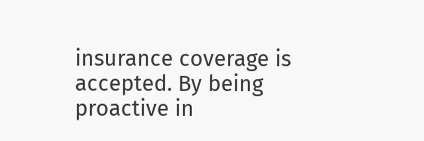insurance coverage is accepted. By being proactive in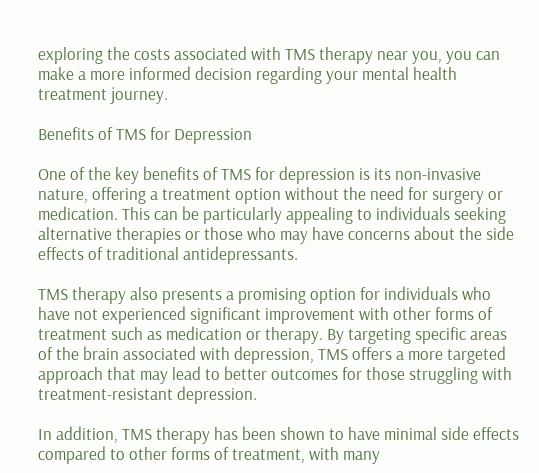exploring the costs associated with TMS therapy near you, you can make a more informed decision regarding your mental health treatment journey.

Benefits of TMS for Depression

One of the key benefits of TMS for depression is its non-invasive nature, offering a treatment option without the need for surgery or medication. This can be particularly appealing to individuals seeking alternative therapies or those who may have concerns about the side effects of traditional antidepressants.

TMS therapy also presents a promising option for individuals who have not experienced significant improvement with other forms of treatment such as medication or therapy. By targeting specific areas of the brain associated with depression, TMS offers a more targeted approach that may lead to better outcomes for those struggling with treatment-resistant depression.

In addition, TMS therapy has been shown to have minimal side effects compared to other forms of treatment, with many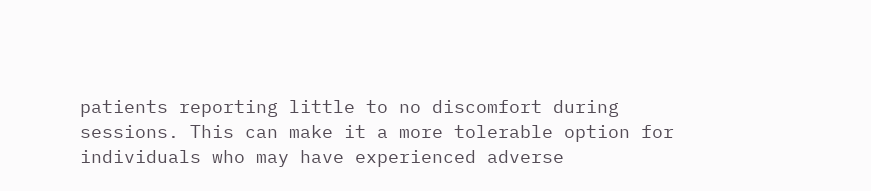patients reporting little to no discomfort during sessions. This can make it a more tolerable option for individuals who may have experienced adverse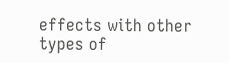effects with other types of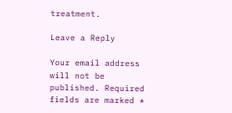treatment.

Leave a Reply

Your email address will not be published. Required fields are marked *